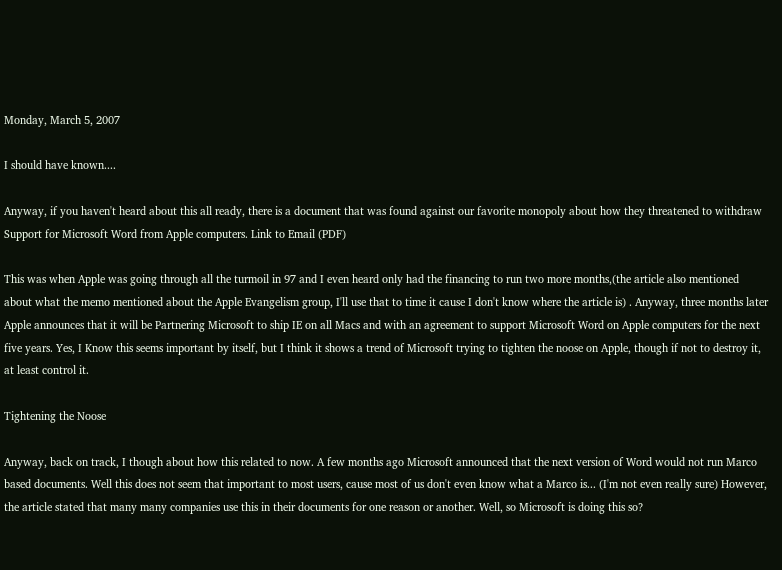Monday, March 5, 2007

I should have known....

Anyway, if you haven't heard about this all ready, there is a document that was found against our favorite monopoly about how they threatened to withdraw Support for Microsoft Word from Apple computers. Link to Email (PDF)

This was when Apple was going through all the turmoil in 97 and I even heard only had the financing to run two more months,(the article also mentioned about what the memo mentioned about the Apple Evangelism group, I'll use that to time it cause I don't know where the article is) . Anyway, three months later Apple announces that it will be Partnering Microsoft to ship IE on all Macs and with an agreement to support Microsoft Word on Apple computers for the next five years. Yes, I Know this seems important by itself, but I think it shows a trend of Microsoft trying to tighten the noose on Apple, though if not to destroy it, at least control it.

Tightening the Noose

Anyway, back on track, I though about how this related to now. A few months ago Microsoft announced that the next version of Word would not run Marco based documents. Well this does not seem that important to most users, cause most of us don't even know what a Marco is... (I'm not even really sure) However, the article stated that many many companies use this in their documents for one reason or another. Well, so Microsoft is doing this so?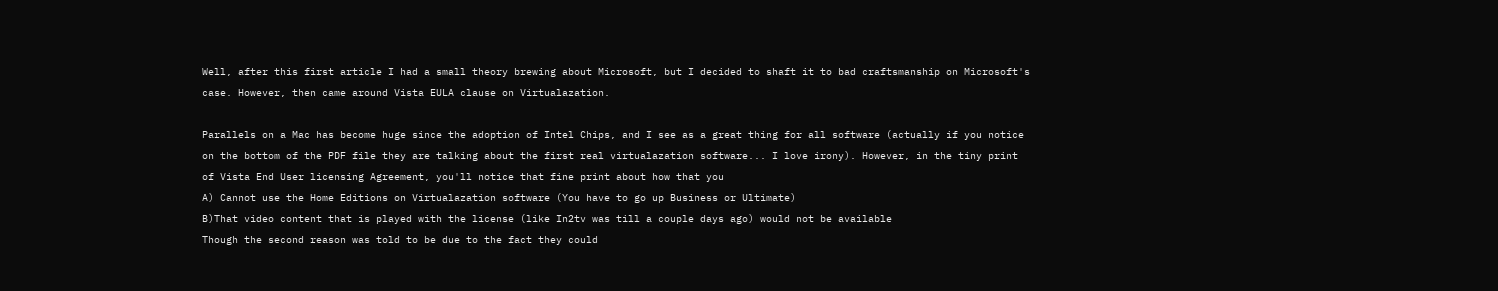Well, after this first article I had a small theory brewing about Microsoft, but I decided to shaft it to bad craftsmanship on Microsoft's case. However, then came around Vista EULA clause on Virtualazation.

Parallels on a Mac has become huge since the adoption of Intel Chips, and I see as a great thing for all software (actually if you notice on the bottom of the PDF file they are talking about the first real virtualazation software... I love irony). However, in the tiny print of Vista End User licensing Agreement, you'll notice that fine print about how that you
A) Cannot use the Home Editions on Virtualazation software (You have to go up Business or Ultimate)
B)That video content that is played with the license (like In2tv was till a couple days ago) would not be available
Though the second reason was told to be due to the fact they could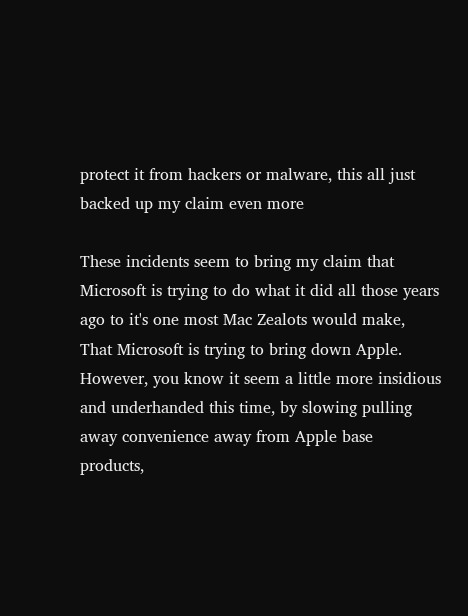protect it from hackers or malware, this all just backed up my claim even more

These incidents seem to bring my claim that Microsoft is trying to do what it did all those years ago to it's one most Mac Zealots would make, That Microsoft is trying to bring down Apple. However, you know it seem a little more insidious and underhanded this time, by slowing pulling away convenience away from Apple base products,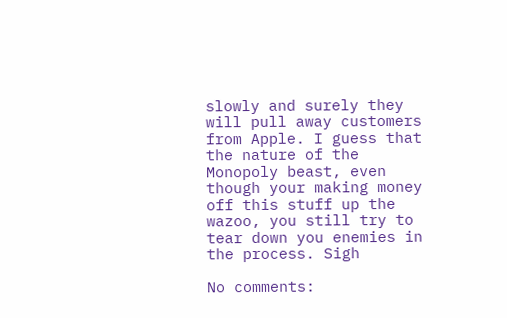slowly and surely they will pull away customers from Apple. I guess that the nature of the Monopoly beast, even though your making money off this stuff up the wazoo, you still try to tear down you enemies in the process. Sigh

No comments: